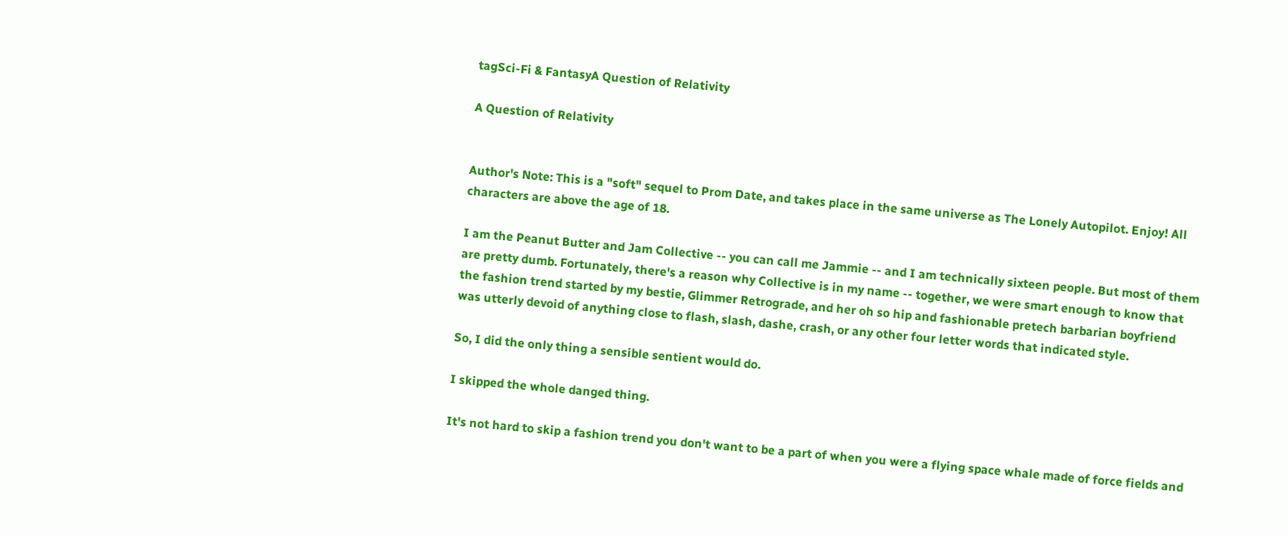tagSci-Fi & FantasyA Question of Relativity

A Question of Relativity


Author's Note: This is a "soft" sequel to Prom Date, and takes place in the same universe as The Lonely Autopilot. Enjoy! All characters are above the age of 18.

I am the Peanut Butter and Jam Collective -- you can call me Jammie -- and I am technically sixteen people. But most of them are pretty dumb. Fortunately, there's a reason why Collective is in my name -- together, we were smart enough to know that the fashion trend started by my bestie, Glimmer Retrograde, and her oh so hip and fashionable pretech barbarian boyfriend was utterly devoid of anything close to flash, slash, dashe, crash, or any other four letter words that indicated style.

So, I did the only thing a sensible sentient would do.

I skipped the whole danged thing.

It's not hard to skip a fashion trend you don't want to be a part of when you were a flying space whale made of force fields and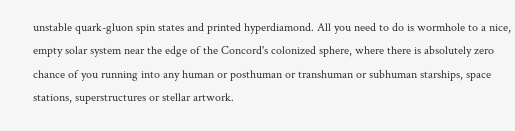unstable quark-gluon spin states and printed hyperdiamond. All you need to do is wormhole to a nice, empty solar system near the edge of the Concord's colonized sphere, where there is absolutely zero chance of you running into any human or posthuman or transhuman or subhuman starships, space stations, superstructures or stellar artwork.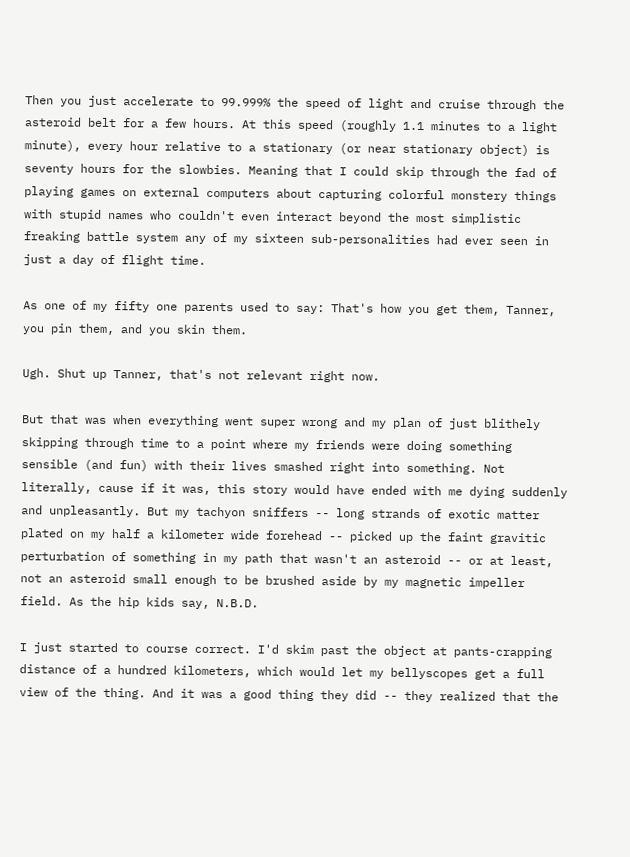Then you just accelerate to 99.999% the speed of light and cruise through the asteroid belt for a few hours. At this speed (roughly 1.1 minutes to a light minute), every hour relative to a stationary (or near stationary object) is seventy hours for the slowbies. Meaning that I could skip through the fad of playing games on external computers about capturing colorful monstery things with stupid names who couldn't even interact beyond the most simplistic freaking battle system any of my sixteen sub-personalities had ever seen in just a day of flight time.

As one of my fifty one parents used to say: That's how you get them, Tanner, you pin them, and you skin them.

Ugh. Shut up Tanner, that's not relevant right now.

But that was when everything went super wrong and my plan of just blithely skipping through time to a point where my friends were doing something sensible (and fun) with their lives smashed right into something. Not literally, cause if it was, this story would have ended with me dying suddenly and unpleasantly. But my tachyon sniffers -- long strands of exotic matter plated on my half a kilometer wide forehead -- picked up the faint gravitic perturbation of something in my path that wasn't an asteroid -- or at least, not an asteroid small enough to be brushed aside by my magnetic impeller field. As the hip kids say, N.B.D.

I just started to course correct. I'd skim past the object at pants-crapping distance of a hundred kilometers, which would let my bellyscopes get a full view of the thing. And it was a good thing they did -- they realized that the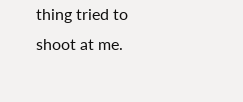thing tried to shoot at me.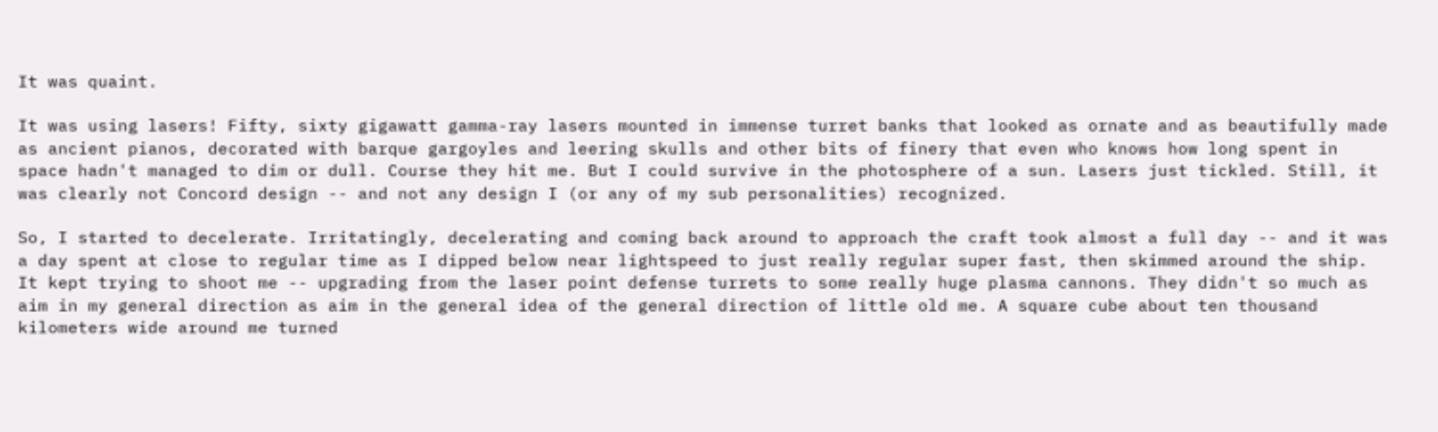It was quaint.

It was using lasers! Fifty, sixty gigawatt gamma-ray lasers mounted in immense turret banks that looked as ornate and as beautifully made as ancient pianos, decorated with barque gargoyles and leering skulls and other bits of finery that even who knows how long spent in space hadn't managed to dim or dull. Course they hit me. But I could survive in the photosphere of a sun. Lasers just tickled. Still, it was clearly not Concord design -- and not any design I (or any of my sub personalities) recognized.

So, I started to decelerate. Irritatingly, decelerating and coming back around to approach the craft took almost a full day -- and it was a day spent at close to regular time as I dipped below near lightspeed to just really regular super fast, then skimmed around the ship. It kept trying to shoot me -- upgrading from the laser point defense turrets to some really huge plasma cannons. They didn't so much as aim in my general direction as aim in the general idea of the general direction of little old me. A square cube about ten thousand kilometers wide around me turned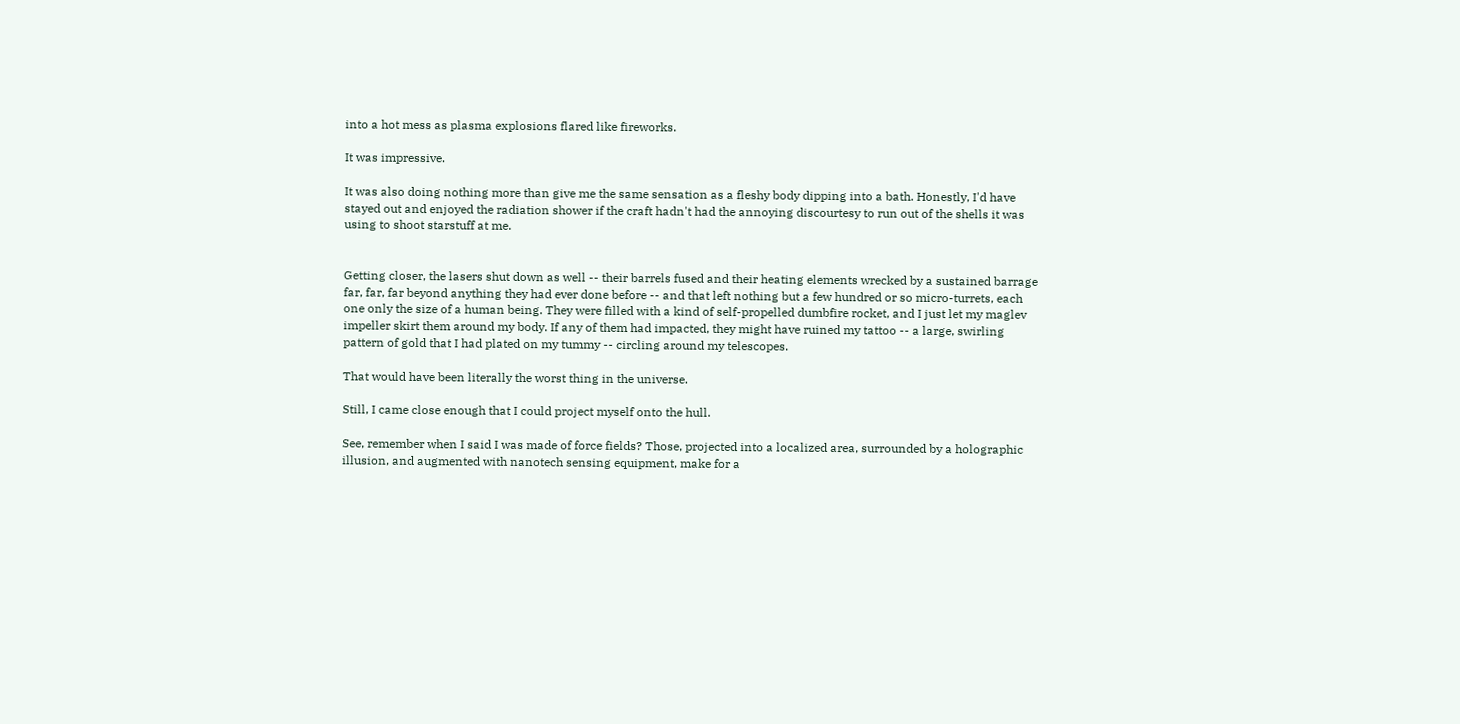into a hot mess as plasma explosions flared like fireworks.

It was impressive.

It was also doing nothing more than give me the same sensation as a fleshy body dipping into a bath. Honestly, I'd have stayed out and enjoyed the radiation shower if the craft hadn't had the annoying discourtesy to run out of the shells it was using to shoot starstuff at me.


Getting closer, the lasers shut down as well -- their barrels fused and their heating elements wrecked by a sustained barrage far, far, far beyond anything they had ever done before -- and that left nothing but a few hundred or so micro-turrets, each one only the size of a human being. They were filled with a kind of self-propelled dumbfire rocket, and I just let my maglev impeller skirt them around my body. If any of them had impacted, they might have ruined my tattoo -- a large, swirling pattern of gold that I had plated on my tummy -- circling around my telescopes.

That would have been literally the worst thing in the universe.

Still, I came close enough that I could project myself onto the hull.

See, remember when I said I was made of force fields? Those, projected into a localized area, surrounded by a holographic illusion, and augmented with nanotech sensing equipment, make for a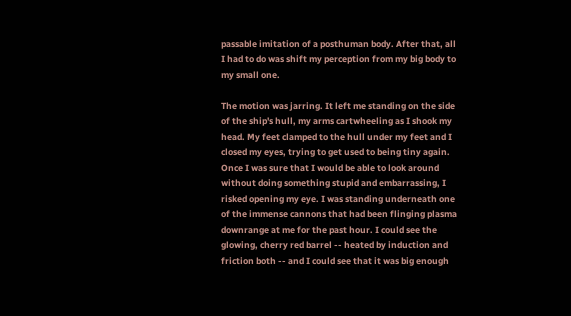passable imitation of a posthuman body. After that, all I had to do was shift my perception from my big body to my small one.

The motion was jarring. It left me standing on the side of the ship's hull, my arms cartwheeling as I shook my head. My feet clamped to the hull under my feet and I closed my eyes, trying to get used to being tiny again. Once I was sure that I would be able to look around without doing something stupid and embarrassing, I risked opening my eye. I was standing underneath one of the immense cannons that had been flinging plasma downrange at me for the past hour. I could see the glowing, cherry red barrel -- heated by induction and friction both -- and I could see that it was big enough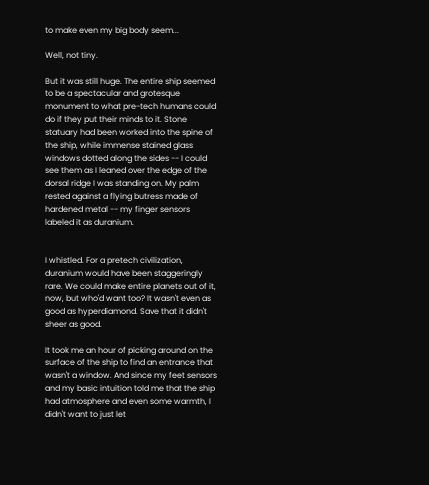to make even my big body seem...

Well, not tiny.

But it was still huge. The entire ship seemed to be a spectacular and grotesque monument to what pre-tech humans could do if they put their minds to it. Stone statuary had been worked into the spine of the ship, while immense stained glass windows dotted along the sides -- I could see them as I leaned over the edge of the dorsal ridge I was standing on. My palm rested against a flying butress made of hardened metal -- my finger sensors labeled it as duranium.


I whistled. For a pretech civilization, duranium would have been staggeringly rare. We could make entire planets out of it, now, but who'd want too? It wasn't even as good as hyperdiamond. Save that it didn't sheer as good.

It took me an hour of picking around on the surface of the ship to find an entrance that wasn't a window. And since my feet sensors and my basic intuition told me that the ship had atmosphere and even some warmth, I didn't want to just let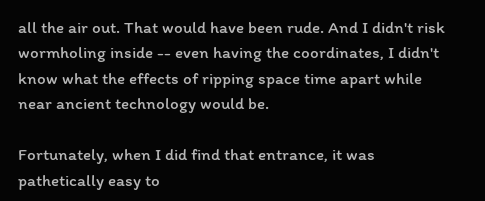all the air out. That would have been rude. And I didn't risk wormholing inside -- even having the coordinates, I didn't know what the effects of ripping space time apart while near ancient technology would be.

Fortunately, when I did find that entrance, it was pathetically easy to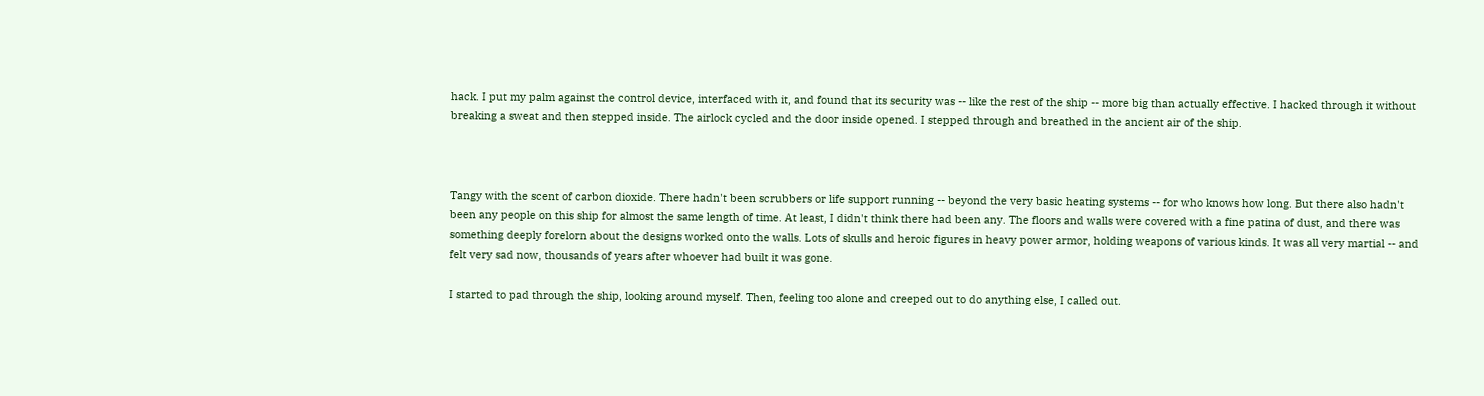hack. I put my palm against the control device, interfaced with it, and found that its security was -- like the rest of the ship -- more big than actually effective. I hacked through it without breaking a sweat and then stepped inside. The airlock cycled and the door inside opened. I stepped through and breathed in the ancient air of the ship.



Tangy with the scent of carbon dioxide. There hadn't been scrubbers or life support running -- beyond the very basic heating systems -- for who knows how long. But there also hadn't been any people on this ship for almost the same length of time. At least, I didn't think there had been any. The floors and walls were covered with a fine patina of dust, and there was something deeply forelorn about the designs worked onto the walls. Lots of skulls and heroic figures in heavy power armor, holding weapons of various kinds. It was all very martial -- and felt very sad now, thousands of years after whoever had built it was gone.

I started to pad through the ship, looking around myself. Then, feeling too alone and creeped out to do anything else, I called out.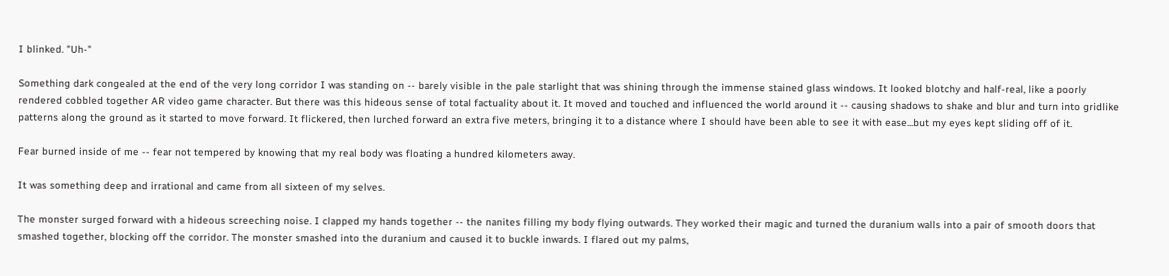I blinked. "Uh-"

Something dark congealed at the end of the very long corridor I was standing on -- barely visible in the pale starlight that was shining through the immense stained glass windows. It looked blotchy and half-real, like a poorly rendered cobbled together AR video game character. But there was this hideous sense of total factuality about it. It moved and touched and influenced the world around it -- causing shadows to shake and blur and turn into gridlike patterns along the ground as it started to move forward. It flickered, then lurched forward an extra five meters, bringing it to a distance where I should have been able to see it with ease...but my eyes kept sliding off of it.

Fear burned inside of me -- fear not tempered by knowing that my real body was floating a hundred kilometers away.

It was something deep and irrational and came from all sixteen of my selves.

The monster surged forward with a hideous screeching noise. I clapped my hands together -- the nanites filling my body flying outwards. They worked their magic and turned the duranium walls into a pair of smooth doors that smashed together, blocking off the corridor. The monster smashed into the duranium and caused it to buckle inwards. I flared out my palms,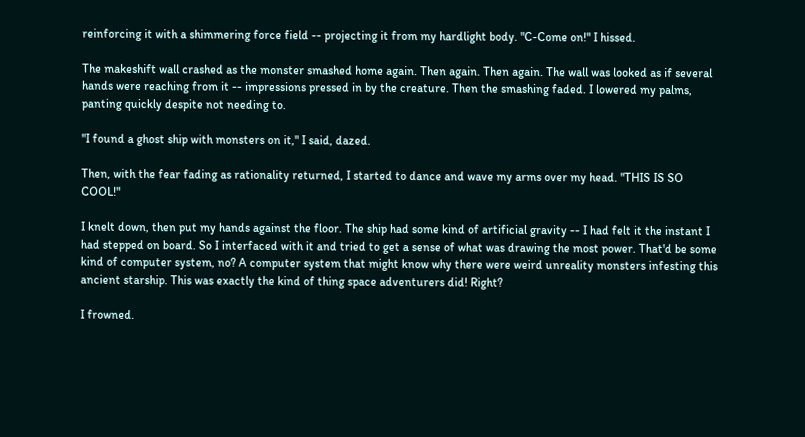reinforcing it with a shimmering force field -- projecting it from my hardlight body. "C-Come on!" I hissed.

The makeshift wall crashed as the monster smashed home again. Then again. Then again. The wall was looked as if several hands were reaching from it -- impressions pressed in by the creature. Then the smashing faded. I lowered my palms, panting quickly despite not needing to.

"I found a ghost ship with monsters on it," I said, dazed.

Then, with the fear fading as rationality returned, I started to dance and wave my arms over my head. "THIS IS SO COOL!"

I knelt down, then put my hands against the floor. The ship had some kind of artificial gravity -- I had felt it the instant I had stepped on board. So I interfaced with it and tried to get a sense of what was drawing the most power. That'd be some kind of computer system, no? A computer system that might know why there were weird unreality monsters infesting this ancient starship. This was exactly the kind of thing space adventurers did! Right?

I frowned.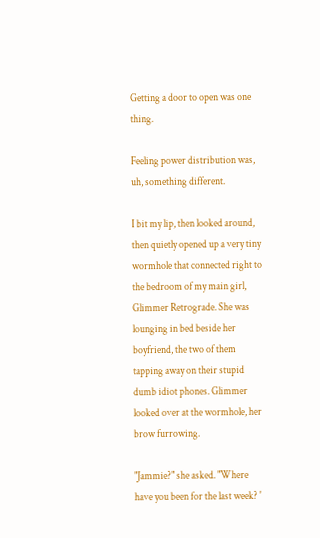Getting a door to open was one thing.

Feeling power distribution was, uh, something different.

I bit my lip, then looked around, then quietly opened up a very tiny wormhole that connected right to the bedroom of my main girl, Glimmer Retrograde. She was lounging in bed beside her boyfriend, the two of them tapping away on their stupid dumb idiot phones. Glimmer looked over at the wormhole, her brow furrowing.

"Jammie?" she asked. "Where have you been for the last week? '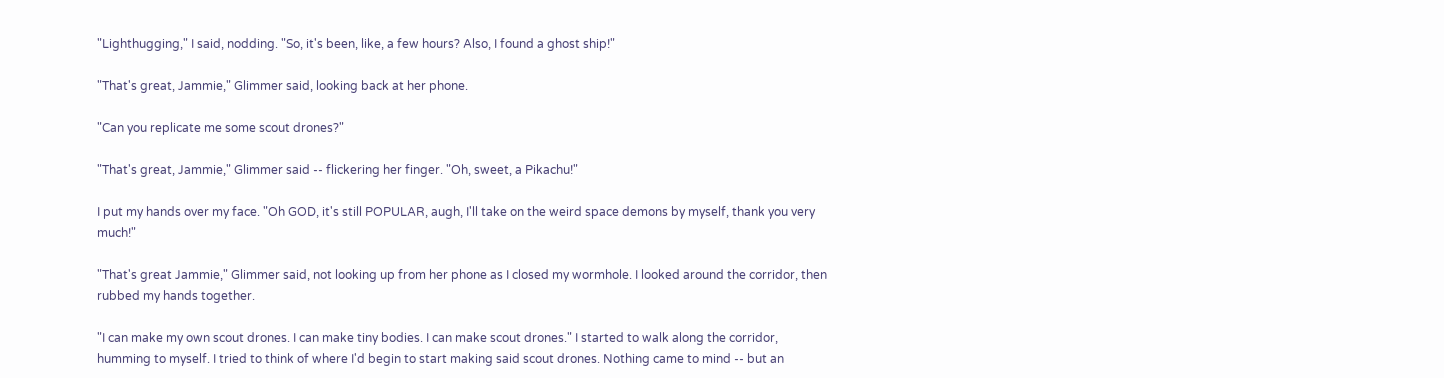"Lighthugging," I said, nodding. "So, it's been, like, a few hours? Also, I found a ghost ship!"

"That's great, Jammie," Glimmer said, looking back at her phone.

"Can you replicate me some scout drones?"

"That's great, Jammie," Glimmer said -- flickering her finger. "Oh, sweet, a Pikachu!"

I put my hands over my face. "Oh GOD, it's still POPULAR, augh, I'll take on the weird space demons by myself, thank you very much!"

"That's great Jammie," Glimmer said, not looking up from her phone as I closed my wormhole. I looked around the corridor, then rubbed my hands together.

"I can make my own scout drones. I can make tiny bodies. I can make scout drones." I started to walk along the corridor, humming to myself. I tried to think of where I'd begin to start making said scout drones. Nothing came to mind -- but an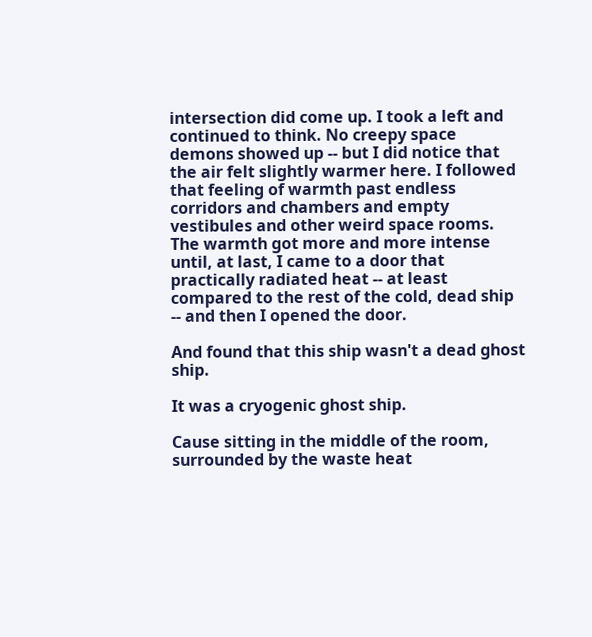intersection did come up. I took a left and continued to think. No creepy space demons showed up -- but I did notice that the air felt slightly warmer here. I followed that feeling of warmth past endless corridors and chambers and empty vestibules and other weird space rooms. The warmth got more and more intense until, at last, I came to a door that practically radiated heat -- at least compared to the rest of the cold, dead ship -- and then I opened the door.

And found that this ship wasn't a dead ghost ship.

It was a cryogenic ghost ship.

Cause sitting in the middle of the room, surrounded by the waste heat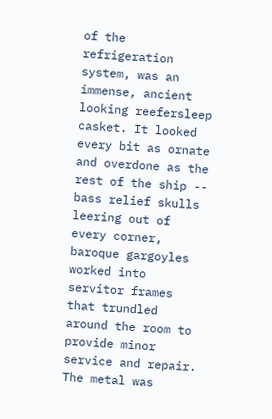of the refrigeration system, was an immense, ancient looking reefersleep casket. It looked every bit as ornate and overdone as the rest of the ship -- bass relief skulls leering out of every corner, baroque gargoyles worked into servitor frames that trundled around the room to provide minor service and repair. The metal was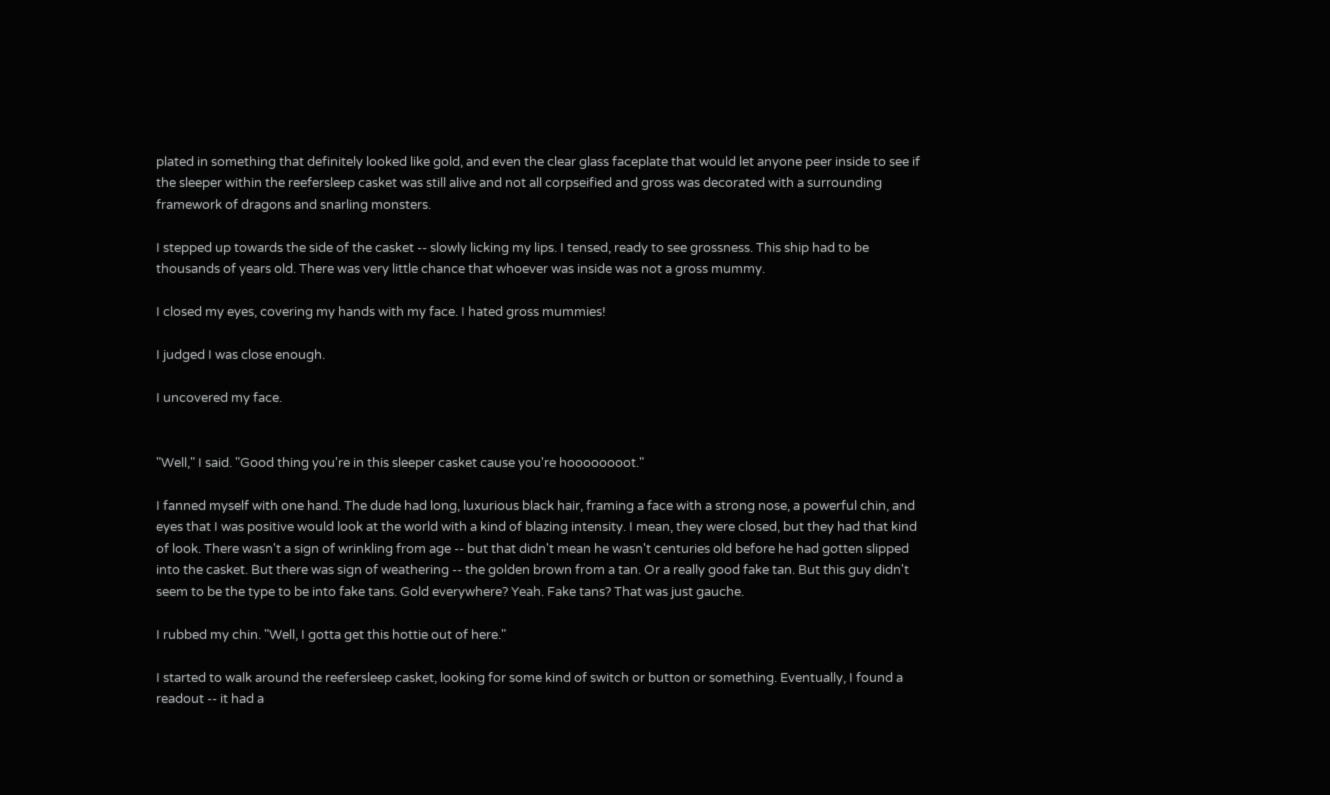plated in something that definitely looked like gold, and even the clear glass faceplate that would let anyone peer inside to see if the sleeper within the reefersleep casket was still alive and not all corpseified and gross was decorated with a surrounding framework of dragons and snarling monsters.

I stepped up towards the side of the casket -- slowly licking my lips. I tensed, ready to see grossness. This ship had to be thousands of years old. There was very little chance that whoever was inside was not a gross mummy.

I closed my eyes, covering my hands with my face. I hated gross mummies!

I judged I was close enough.

I uncovered my face.


"Well," I said. "Good thing you're in this sleeper casket cause you're hoooooooot."

I fanned myself with one hand. The dude had long, luxurious black hair, framing a face with a strong nose, a powerful chin, and eyes that I was positive would look at the world with a kind of blazing intensity. I mean, they were closed, but they had that kind of look. There wasn't a sign of wrinkling from age -- but that didn't mean he wasn't centuries old before he had gotten slipped into the casket. But there was sign of weathering -- the golden brown from a tan. Or a really good fake tan. But this guy didn't seem to be the type to be into fake tans. Gold everywhere? Yeah. Fake tans? That was just gauche.

I rubbed my chin. "Well, I gotta get this hottie out of here."

I started to walk around the reefersleep casket, looking for some kind of switch or button or something. Eventually, I found a readout -- it had a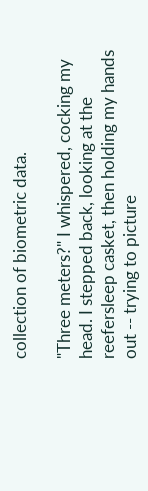collection of biometric data.

"Three meters?" I whispered, cocking my head. I stepped back, looking at the reefersleep casket, then holding my hands out -- trying to picture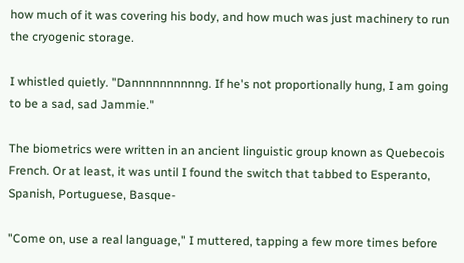how much of it was covering his body, and how much was just machinery to run the cryogenic storage.

I whistled quietly. "Dannnnnnnnnng. If he's not proportionally hung, I am going to be a sad, sad Jammie."

The biometrics were written in an ancient linguistic group known as Quebecois French. Or at least, it was until I found the switch that tabbed to Esperanto, Spanish, Portuguese, Basque-

"Come on, use a real language," I muttered, tapping a few more times before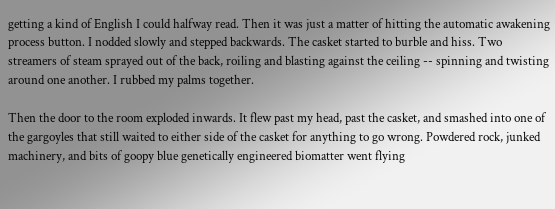getting a kind of English I could halfway read. Then it was just a matter of hitting the automatic awakening process button. I nodded slowly and stepped backwards. The casket started to burble and hiss. Two streamers of steam sprayed out of the back, roiling and blasting against the ceiling -- spinning and twisting around one another. I rubbed my palms together.

Then the door to the room exploded inwards. It flew past my head, past the casket, and smashed into one of the gargoyles that still waited to either side of the casket for anything to go wrong. Powdered rock, junked machinery, and bits of goopy blue genetically engineered biomatter went flying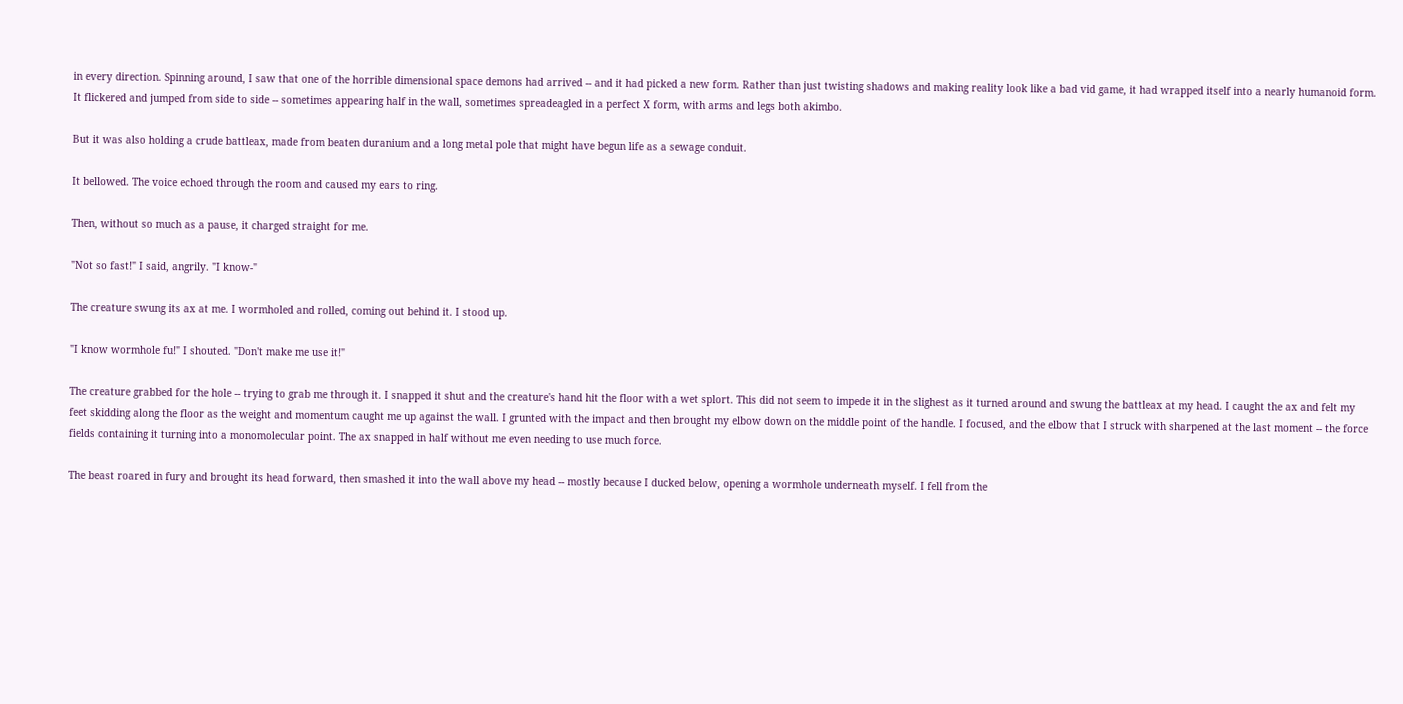in every direction. Spinning around, I saw that one of the horrible dimensional space demons had arrived -- and it had picked a new form. Rather than just twisting shadows and making reality look like a bad vid game, it had wrapped itself into a nearly humanoid form. It flickered and jumped from side to side -- sometimes appearing half in the wall, sometimes spreadeagled in a perfect X form, with arms and legs both akimbo.

But it was also holding a crude battleax, made from beaten duranium and a long metal pole that might have begun life as a sewage conduit.

It bellowed. The voice echoed through the room and caused my ears to ring.

Then, without so much as a pause, it charged straight for me.

"Not so fast!" I said, angrily. "I know-"

The creature swung its ax at me. I wormholed and rolled, coming out behind it. I stood up.

"I know wormhole fu!" I shouted. "Don't make me use it!"

The creature grabbed for the hole -- trying to grab me through it. I snapped it shut and the creature's hand hit the floor with a wet splort. This did not seem to impede it in the slighest as it turned around and swung the battleax at my head. I caught the ax and felt my feet skidding along the floor as the weight and momentum caught me up against the wall. I grunted with the impact and then brought my elbow down on the middle point of the handle. I focused, and the elbow that I struck with sharpened at the last moment -- the force fields containing it turning into a monomolecular point. The ax snapped in half without me even needing to use much force.

The beast roared in fury and brought its head forward, then smashed it into the wall above my head -- mostly because I ducked below, opening a wormhole underneath myself. I fell from the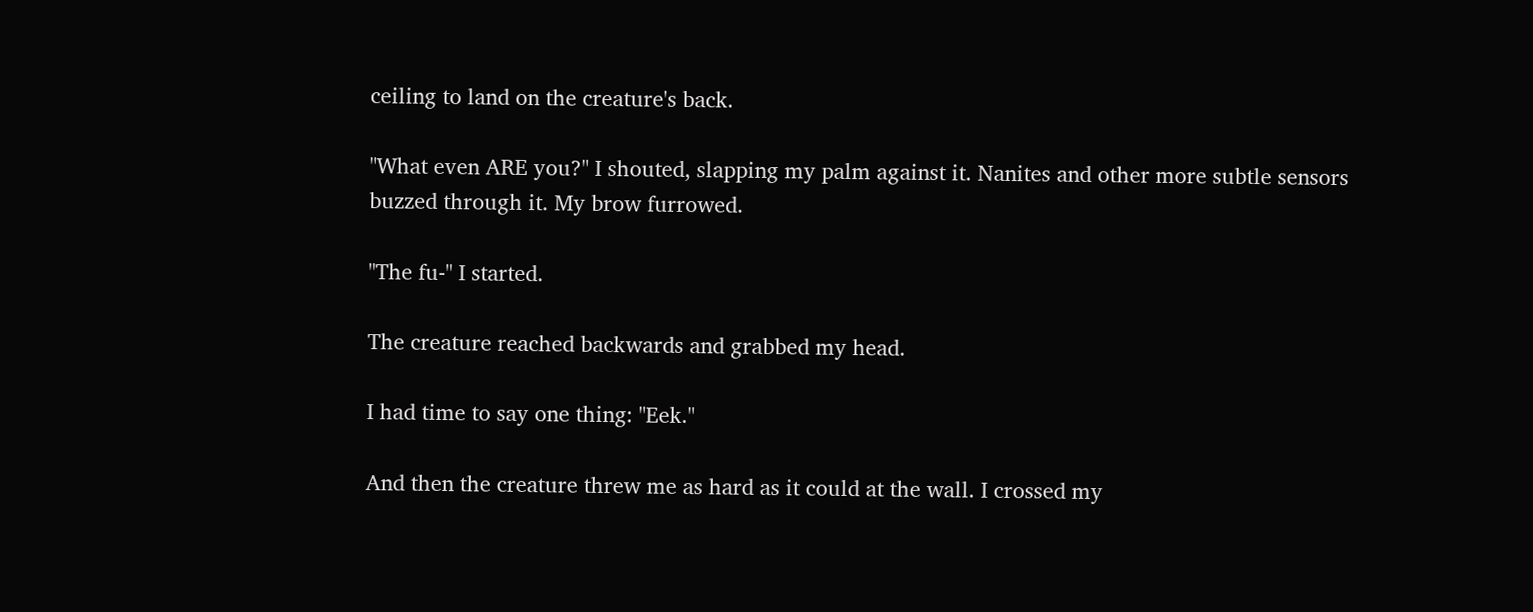ceiling to land on the creature's back.

"What even ARE you?" I shouted, slapping my palm against it. Nanites and other more subtle sensors buzzed through it. My brow furrowed.

"The fu-" I started.

The creature reached backwards and grabbed my head.

I had time to say one thing: "Eek."

And then the creature threw me as hard as it could at the wall. I crossed my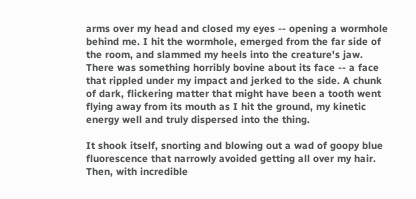arms over my head and closed my eyes -- opening a wormhole behind me. I hit the wormhole, emerged from the far side of the room, and slammed my heels into the creature's jaw. There was something horribly bovine about its face -- a face that rippled under my impact and jerked to the side. A chunk of dark, flickering matter that might have been a tooth went flying away from its mouth as I hit the ground, my kinetic energy well and truly dispersed into the thing.

It shook itself, snorting and blowing out a wad of goopy blue fluorescence that narrowly avoided getting all over my hair. Then, with incredible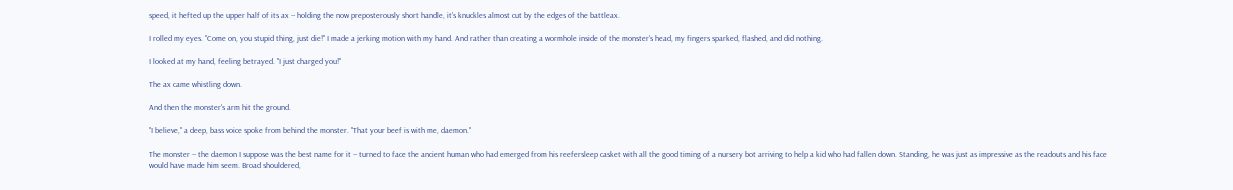speed, it hefted up the upper half of its ax -- holding the now preposterously short handle, it's knuckles almost cut by the edges of the battleax.

I rolled my eyes. "Come on, you stupid thing, just die!" I made a jerking motion with my hand. And rather than creating a wormhole inside of the monster's head, my fingers sparked, flashed, and did nothing.

I looked at my hand, feeling betrayed. "I just charged you!"

The ax came whistling down.

And then the monster's arm hit the ground.

"I believe," a deep, bass voice spoke from behind the monster. "That your beef is with me, daemon."

The monster -- the daemon I suppose was the best name for it -- turned to face the ancient human who had emerged from his reefersleep casket with all the good timing of a nursery bot arriving to help a kid who had fallen down. Standing, he was just as impressive as the readouts and his face would have made him seem. Broad shouldered,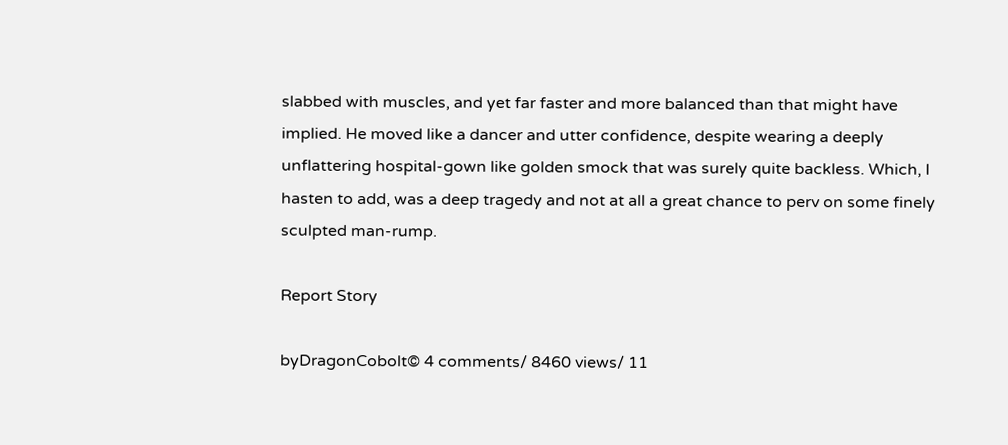slabbed with muscles, and yet far faster and more balanced than that might have implied. He moved like a dancer and utter confidence, despite wearing a deeply unflattering hospital-gown like golden smock that was surely quite backless. Which, I hasten to add, was a deep tragedy and not at all a great chance to perv on some finely sculpted man-rump.

Report Story

byDragonCobolt© 4 comments/ 8460 views/ 11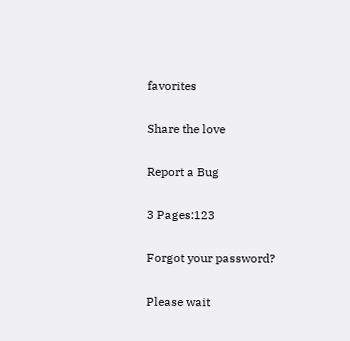favorites

Share the love

Report a Bug

3 Pages:123

Forgot your password?

Please wait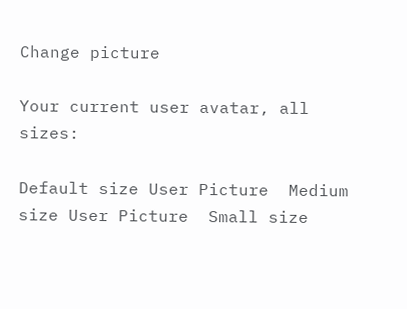Change picture

Your current user avatar, all sizes:

Default size User Picture  Medium size User Picture  Small size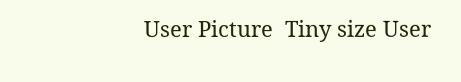User Picture  Tiny size User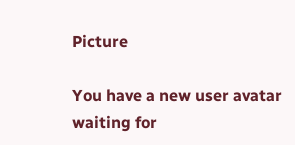Picture

You have a new user avatar waiting for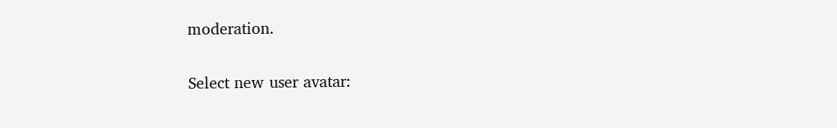moderation.

Select new user avatar: